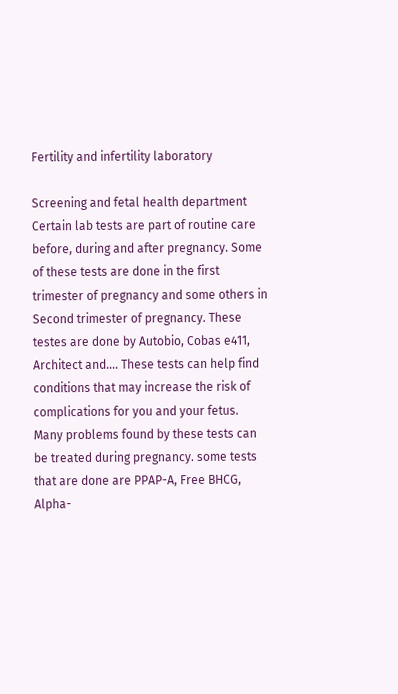Fertility and infertility laboratory

Screening and fetal health department
Certain lab tests are part of routine care before, during and after pregnancy. Some of these tests are done in the first trimester of pregnancy and some others in Second trimester of pregnancy. These testes are done by Autobio, Cobas e411, Architect and…. These tests can help find conditions that may increase the risk of complications for you and your fetus. Many problems found by these tests can be treated during pregnancy. some tests that are done are PPAP-A, Free BHCG, Alpha-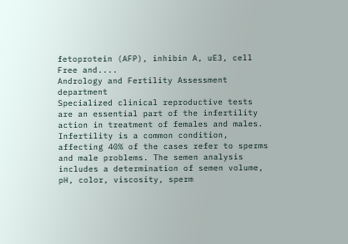fetoprotein (AFP), inhibin A, uE3, cell Free and....
Andrology and Fertility Assessment department
Specialized clinical reproductive tests are an essential part of the infertility action in treatment of females and males.  Infertility is a common condition, affecting 40% of the cases refer to sperms and male problems. The semen analysis includes a determination of semen volume, pH, color, viscosity, sperm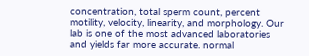concentration, total sperm count, percent motility, velocity, linearity, and morphology. Our lab is one of the most advanced laboratories and yields far more accurate. normal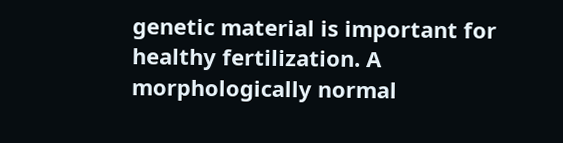genetic material is important for healthy fertilization. A morphologically normal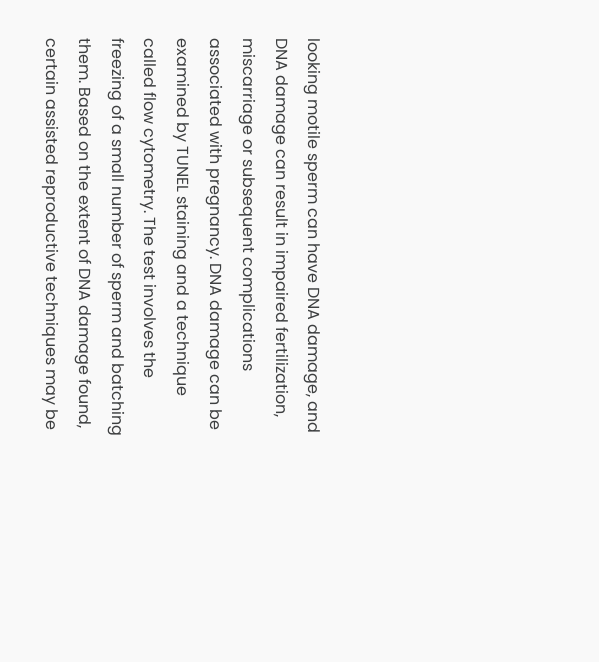looking motile sperm can have DNA damage, and DNA damage can result in impaired fertilization, miscarriage or subsequent complications associated with pregnancy. DNA damage can be examined by TUNEL staining and a technique called flow cytometry. The test involves the freezing of a small number of sperm and batching them. Based on the extent of DNA damage found, certain assisted reproductive techniques may be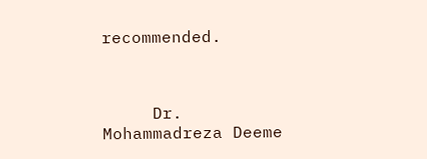recommended.



     Dr. Mohammadreza Deeme